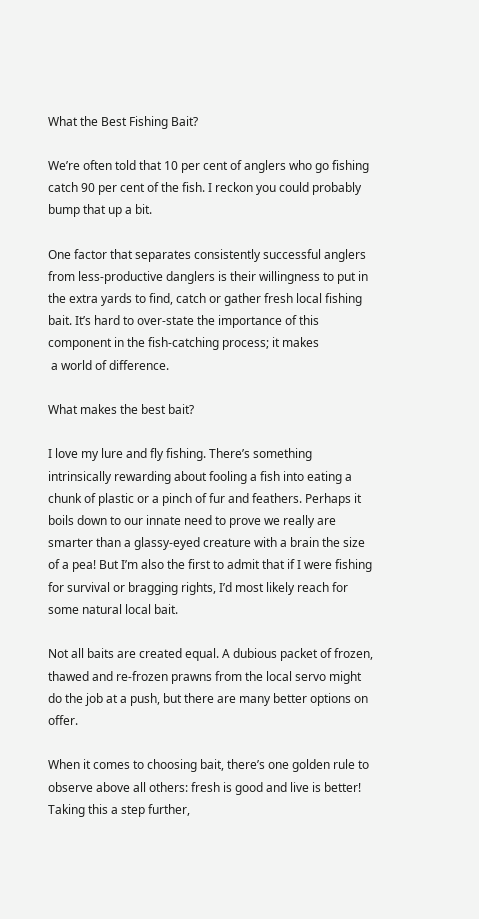What the Best Fishing Bait?

We’re often told that 10 per cent of anglers who go fishing catch 90 per cent of the fish. I reckon you could probably bump that up a bit.

One factor that separates consistently successful anglers from less-productive danglers is their willingness to put in the extra yards to find, catch or gather fresh local fishing bait. It’s hard to over-state the importance of this component in the fish-catching process; it makes
 a world of difference.

What makes the best bait?

I love my lure and fly fishing. There’s something intrinsically rewarding about fooling a fish into eating a chunk of plastic or a pinch of fur and feathers. Perhaps it boils down to our innate need to prove we really are smarter than a glassy-eyed creature with a brain the size of a pea! But I’m also the first to admit that if I were fishing for survival or bragging rights, I’d most likely reach for some natural local bait.

Not all baits are created equal. A dubious packet of frozen, thawed and re-frozen prawns from the local servo might do the job at a push, but there are many better options on offer.

When it comes to choosing bait, there’s one golden rule to observe above all others: fresh is good and live is better! Taking this a step further,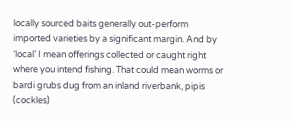locally sourced baits generally out-perform imported varieties by a significant margin. And by ‘local’ I mean offerings collected or caught right where you intend fishing. That could mean worms or bardi grubs dug from an inland riverbank, pipis (cockles)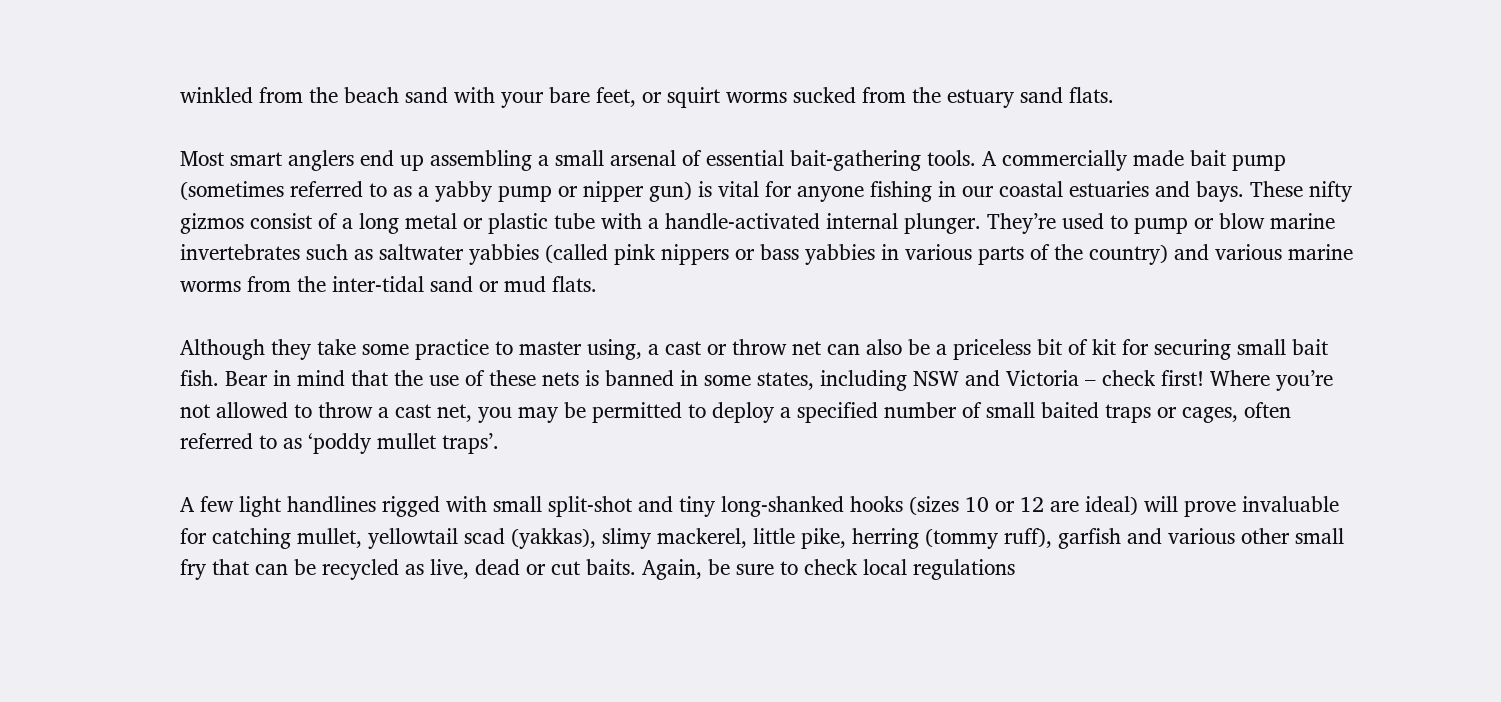winkled from the beach sand with your bare feet, or squirt worms sucked from the estuary sand flats.

Most smart anglers end up assembling a small arsenal of essential bait-gathering tools. A commercially made bait pump (sometimes referred to as a yabby pump or nipper gun) is vital for anyone fishing in our coastal estuaries and bays. These nifty gizmos consist of a long metal or plastic tube with a handle-activated internal plunger. They’re used to pump or blow marine invertebrates such as saltwater yabbies (called pink nippers or bass yabbies in various parts of the country) and various marine worms from the inter-tidal sand or mud flats.

Although they take some practice to master using, a cast or throw net can also be a priceless bit of kit for securing small bait fish. Bear in mind that the use of these nets is banned in some states, including NSW and Victoria – check first! Where you’re not allowed to throw a cast net, you may be permitted to deploy a specified number of small baited traps or cages, often referred to as ‘poddy mullet traps’.

A few light handlines rigged with small split-shot and tiny long-shanked hooks (sizes 10 or 12 are ideal) will prove invaluable for catching mullet, yellowtail scad (yakkas), slimy mackerel, little pike, herring (tommy ruff), garfish and various other small fry that can be recycled as live, dead or cut baits. Again, be sure to check local regulations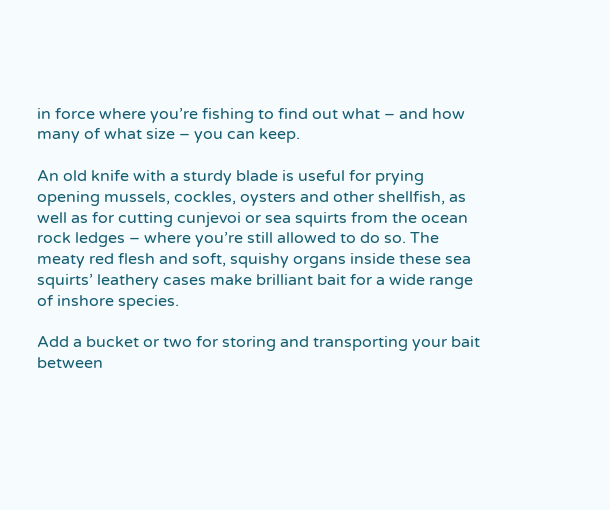in force where you’re fishing to find out what – and how many of what size – you can keep.

An old knife with a sturdy blade is useful for prying opening mussels, cockles, oysters and other shellfish, as well as for cutting cunjevoi or sea squirts from the ocean rock ledges – where you’re still allowed to do so. The meaty red flesh and soft, squishy organs inside these sea squirts’ leathery cases make brilliant bait for a wide range of inshore species.

Add a bucket or two for storing and transporting your bait between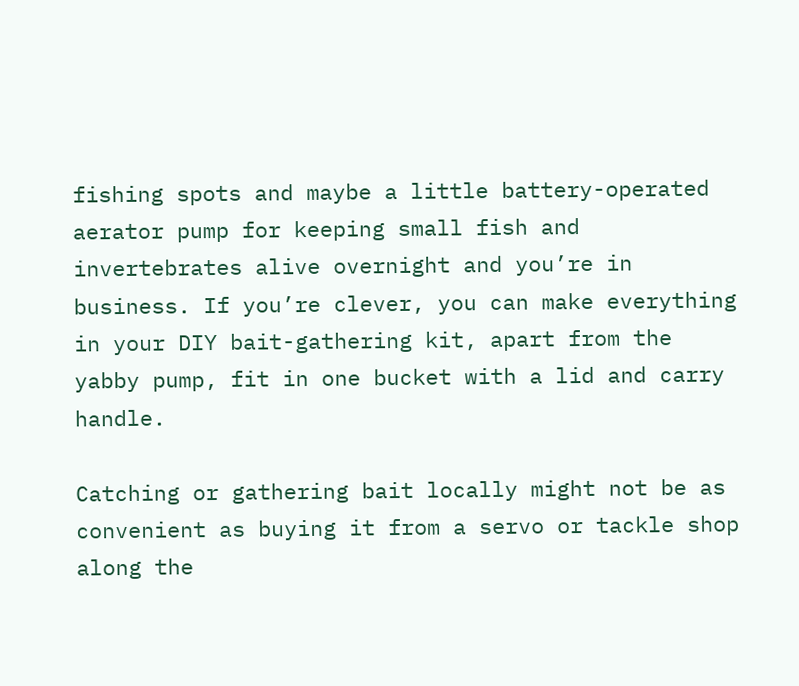fishing spots and maybe a little battery-operated aerator pump for keeping small fish and invertebrates alive overnight and you’re in business. If you’re clever, you can make everything in your DIY bait-gathering kit, apart from the yabby pump, fit in one bucket with a lid and carry handle.

Catching or gathering bait locally might not be as convenient as buying it from a servo or tackle shop along the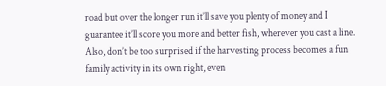road but over the longer run it’ll save you plenty of money and I guarantee it’ll score you more and better fish, wherever you cast a line. Also, don’t be too surprised if the harvesting process becomes a fun family activity in its own right, even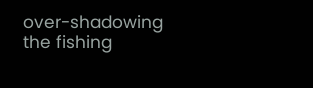over-shadowing the fishing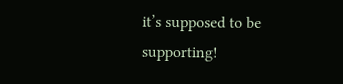it’s supposed to be supporting!